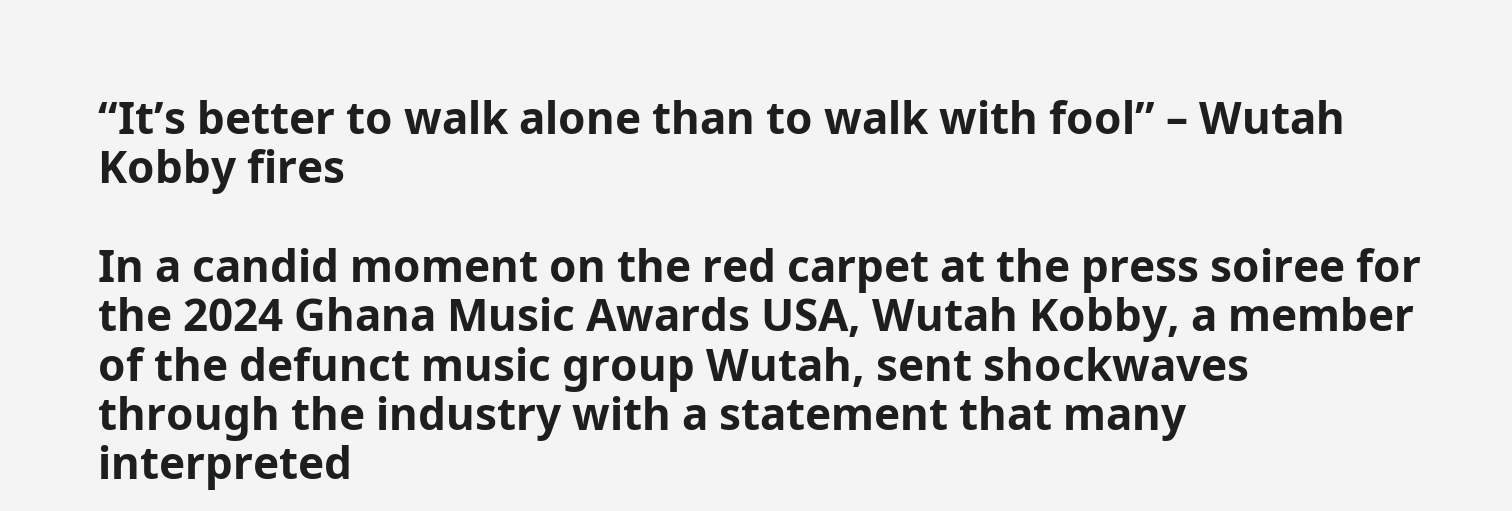“It’s better to walk alone than to walk with fool” – Wutah Kobby fires

In a candid moment on the red carpet at the press soiree for the 2024 Ghana Music Awards USA, Wutah Kobby, a member of the defunct music group Wutah, sent shockwaves through the industry with a statement that many interpreted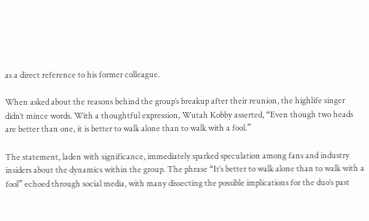as a direct reference to his former colleague.

When asked about the reasons behind the group’s breakup after their reunion, the highlife singer didn’t mince words. With a thoughtful expression, Wutah Kobby asserted, “Even though two heads are better than one, it is better to walk alone than to walk with a fool.”

The statement, laden with significance, immediately sparked speculation among fans and industry insiders about the dynamics within the group. The phrase “It’s better to walk alone than to walk with a fool” echoed through social media, with many dissecting the possible implications for the duo’s past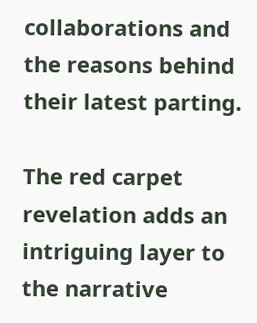collaborations and the reasons behind their latest parting.

The red carpet revelation adds an intriguing layer to the narrative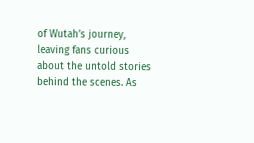of Wutah’s journey, leaving fans curious about the untold stories behind the scenes. As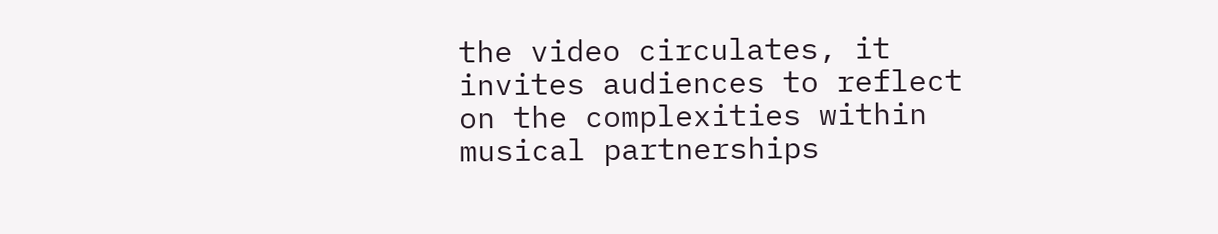the video circulates, it invites audiences to reflect on the complexities within musical partnerships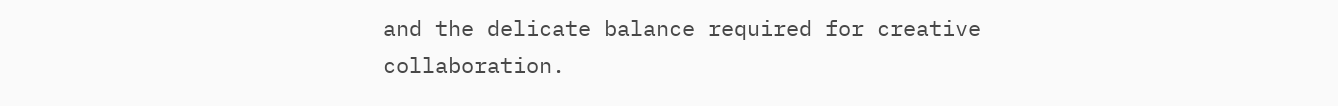and the delicate balance required for creative collaboration.